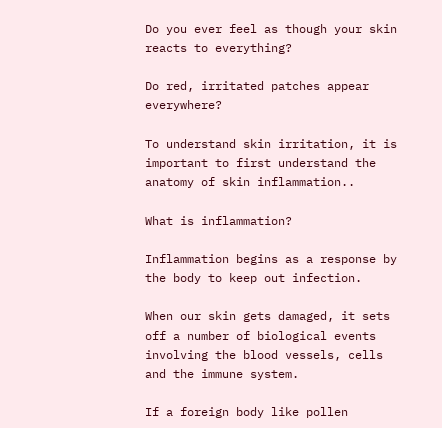Do you ever feel as though your skin reacts to everything?

Do red, irritated patches appear everywhere?

To understand skin irritation, it is important to first understand the anatomy of skin inflammation..

What is inflammation?

Inflammation begins as a response by the body to keep out infection.

When our skin gets damaged, it sets off a number of biological events involving the blood vessels, cells and the immune system.

If a foreign body like pollen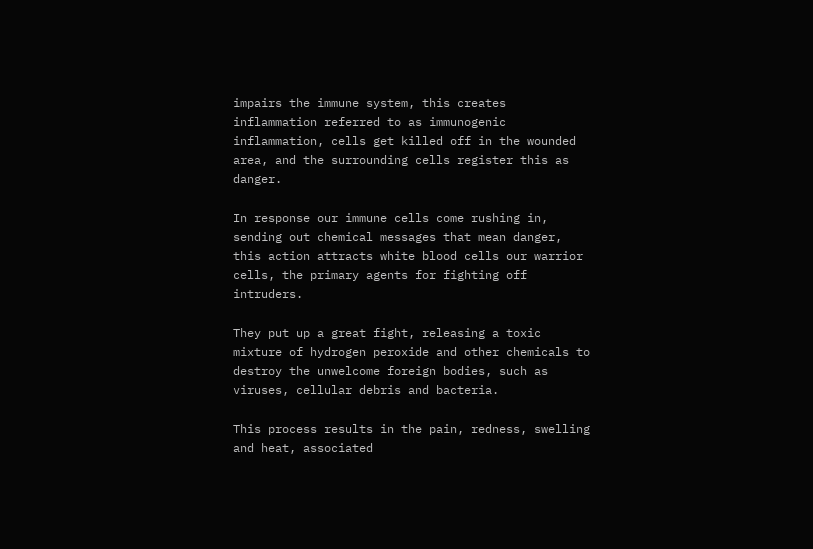impairs the immune system, this creates inflammation referred to as immunogenic inflammation, cells get killed off in the wounded area, and the surrounding cells register this as danger.

In response our immune cells come rushing in, sending out chemical messages that mean danger, this action attracts white blood cells our warrior cells, the primary agents for fighting off intruders.

They put up a great fight, releasing a toxic mixture of hydrogen peroxide and other chemicals to destroy the unwelcome foreign bodies, such as viruses, cellular debris and bacteria.

This process results in the pain, redness, swelling and heat, associated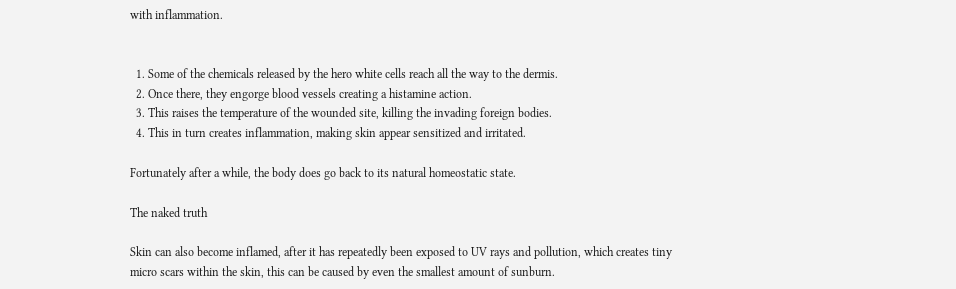with inflammation.


  1. Some of the chemicals released by the hero white cells reach all the way to the dermis.
  2. Once there, they engorge blood vessels creating a histamine action.
  3. This raises the temperature of the wounded site, killing the invading foreign bodies.
  4. This in turn creates inflammation, making skin appear sensitized and irritated.

Fortunately after a while, the body does go back to its natural homeostatic state.

The naked truth

Skin can also become inflamed, after it has repeatedly been exposed to UV rays and pollution, which creates tiny micro scars within the skin, this can be caused by even the smallest amount of sunburn.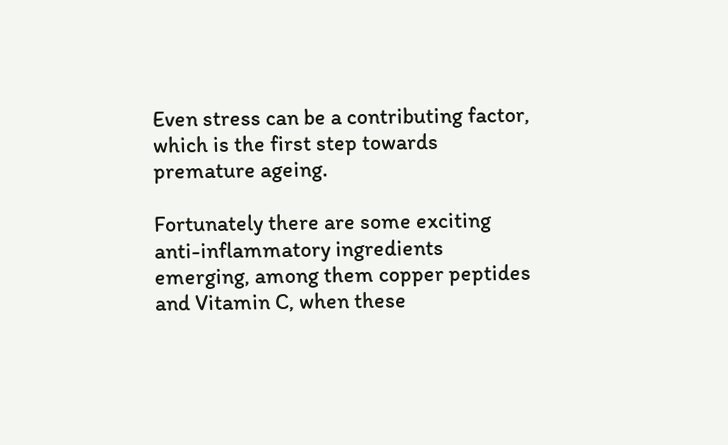Even stress can be a contributing factor, which is the first step towards premature ageing.

Fortunately there are some exciting anti-inflammatory ingredients emerging, among them copper peptides and Vitamin C, when these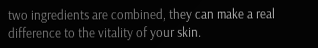two ingredients are combined, they can make a real difference to the vitality of your skin.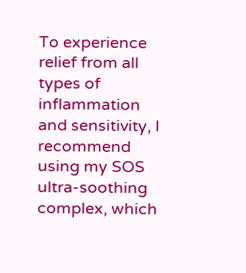To experience relief from all types of inflammation and sensitivity, I recommend using my SOS ultra-soothing complex, which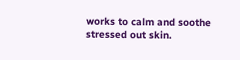works to calm and soothe stressed out skin.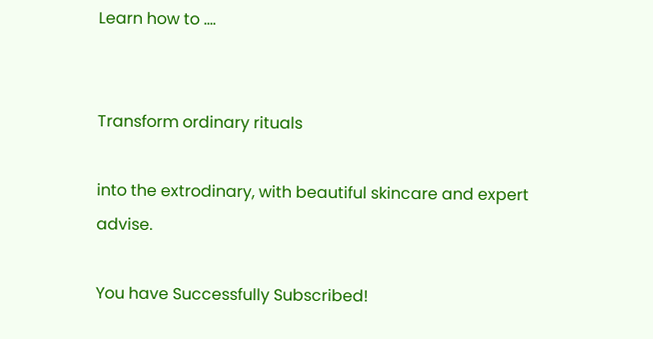Learn how to ....


Transform ordinary rituals

into the extrodinary, with beautiful skincare and expert advise.

You have Successfully Subscribed!